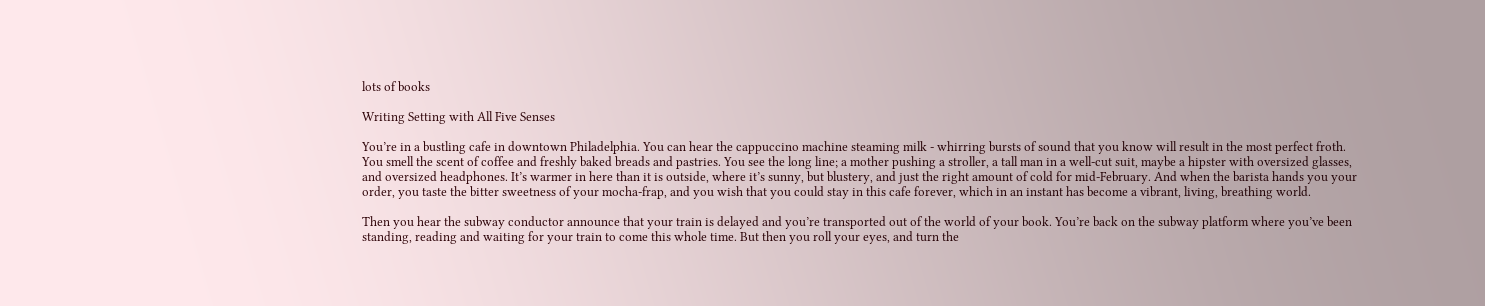lots of books

Writing Setting with All Five Senses

You’re in a bustling cafe in downtown Philadelphia. You can hear the cappuccino machine steaming milk - whirring bursts of sound that you know will result in the most perfect froth. You smell the scent of coffee and freshly baked breads and pastries. You see the long line; a mother pushing a stroller, a tall man in a well-cut suit, maybe a hipster with oversized glasses, and oversized headphones. It’s warmer in here than it is outside, where it’s sunny, but blustery, and just the right amount of cold for mid-February. And when the barista hands you your order, you taste the bitter sweetness of your mocha-frap, and you wish that you could stay in this cafe forever, which in an instant has become a vibrant, living, breathing world.

Then you hear the subway conductor announce that your train is delayed and you’re transported out of the world of your book. You’re back on the subway platform where you’ve been standing, reading and waiting for your train to come this whole time. But then you roll your eyes, and turn the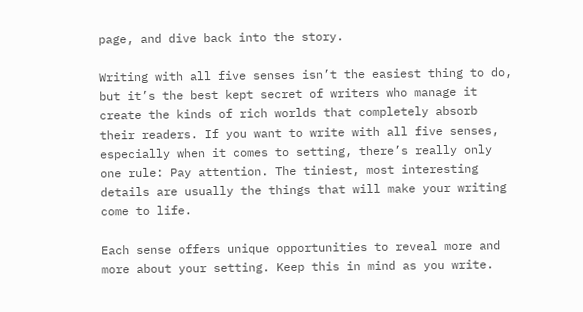page, and dive back into the story.

Writing with all five senses isn’t the easiest thing to do, but it’s the best kept secret of writers who manage it create the kinds of rich worlds that completely absorb their readers. If you want to write with all five senses, especially when it comes to setting, there’s really only one rule: Pay attention. The tiniest, most interesting details are usually the things that will make your writing come to life.

Each sense offers unique opportunities to reveal more and more about your setting. Keep this in mind as you write.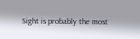Sight is probably the most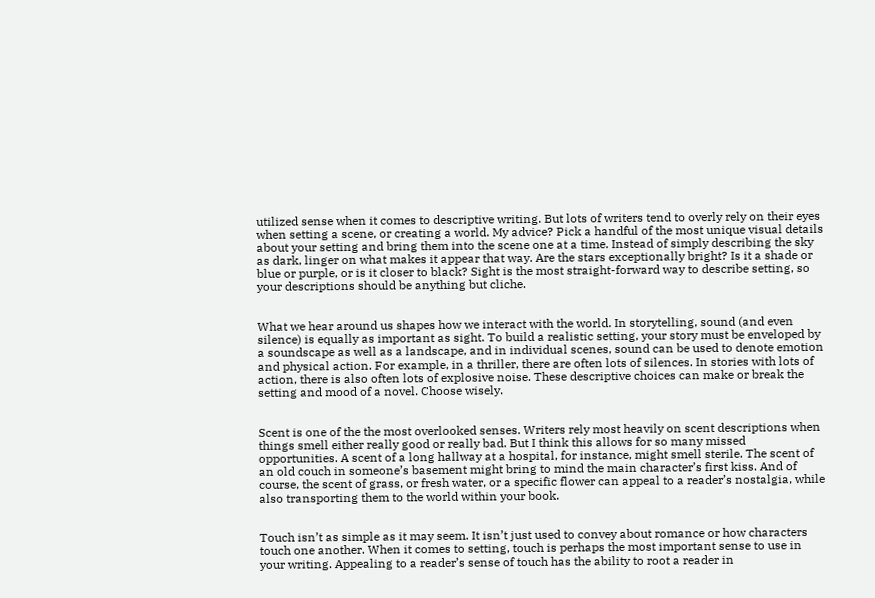utilized sense when it comes to descriptive writing. But lots of writers tend to overly rely on their eyes when setting a scene, or creating a world. My advice? Pick a handful of the most unique visual details about your setting and bring them into the scene one at a time. Instead of simply describing the sky as dark, linger on what makes it appear that way. Are the stars exceptionally bright? Is it a shade or blue or purple, or is it closer to black? Sight is the most straight-forward way to describe setting, so your descriptions should be anything but cliche.


What we hear around us shapes how we interact with the world. In storytelling, sound (and even silence) is equally as important as sight. To build a realistic setting, your story must be enveloped by a soundscape as well as a landscape, and in individual scenes, sound can be used to denote emotion and physical action. For example, in a thriller, there are often lots of silences. In stories with lots of action, there is also often lots of explosive noise. These descriptive choices can make or break the setting and mood of a novel. Choose wisely.


Scent is one of the the most overlooked senses. Writers rely most heavily on scent descriptions when things smell either really good or really bad. But I think this allows for so many missed opportunities. A scent of a long hallway at a hospital, for instance, might smell sterile. The scent of an old couch in someone’s basement might bring to mind the main character’s first kiss. And of course, the scent of grass, or fresh water, or a specific flower can appeal to a reader’s nostalgia, while also transporting them to the world within your book.


Touch isn’t as simple as it may seem. It isn’t just used to convey about romance or how characters touch one another. When it comes to setting, touch is perhaps the most important sense to use in your writing. Appealing to a reader’s sense of touch has the ability to root a reader in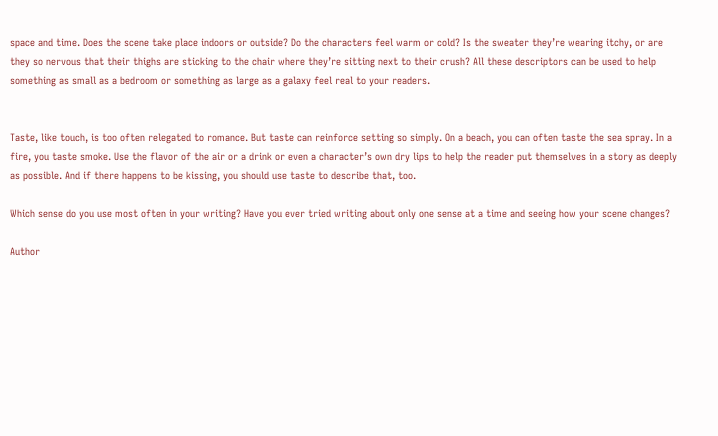space and time. Does the scene take place indoors or outside? Do the characters feel warm or cold? Is the sweater they’re wearing itchy, or are they so nervous that their thighs are sticking to the chair where they’re sitting next to their crush? All these descriptors can be used to help something as small as a bedroom or something as large as a galaxy feel real to your readers.


Taste, like touch, is too often relegated to romance. But taste can reinforce setting so simply. On a beach, you can often taste the sea spray. In a fire, you taste smoke. Use the flavor of the air or a drink or even a character’s own dry lips to help the reader put themselves in a story as deeply as possible. And if there happens to be kissing, you should use taste to describe that, too.

Which sense do you use most often in your writing? Have you ever tried writing about only one sense at a time and seeing how your scene changes?

Author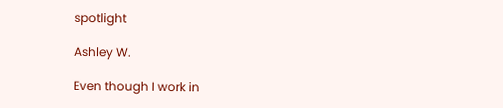spotlight

Ashley W.

Even though I work in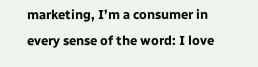marketing, I’m a consumer in every sense of the word: I love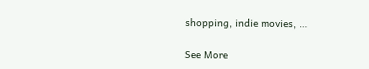shopping, indie movies, …

See More